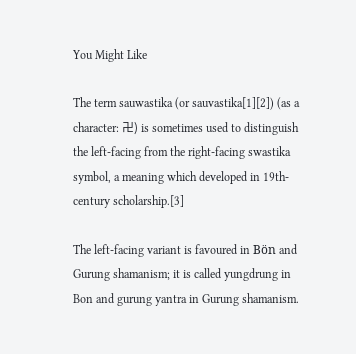You Might Like

The term sauwastika (or sauvastika[1][2]) (as a character: 卍) is sometimes used to distinguish the left-facing from the right-facing swastika symbol, a meaning which developed in 19th-century scholarship.[3]

The left-facing variant is favoured in Bön and Gurung shamanism; it is called yungdrung in Bon and gurung yantra in Gurung shamanism.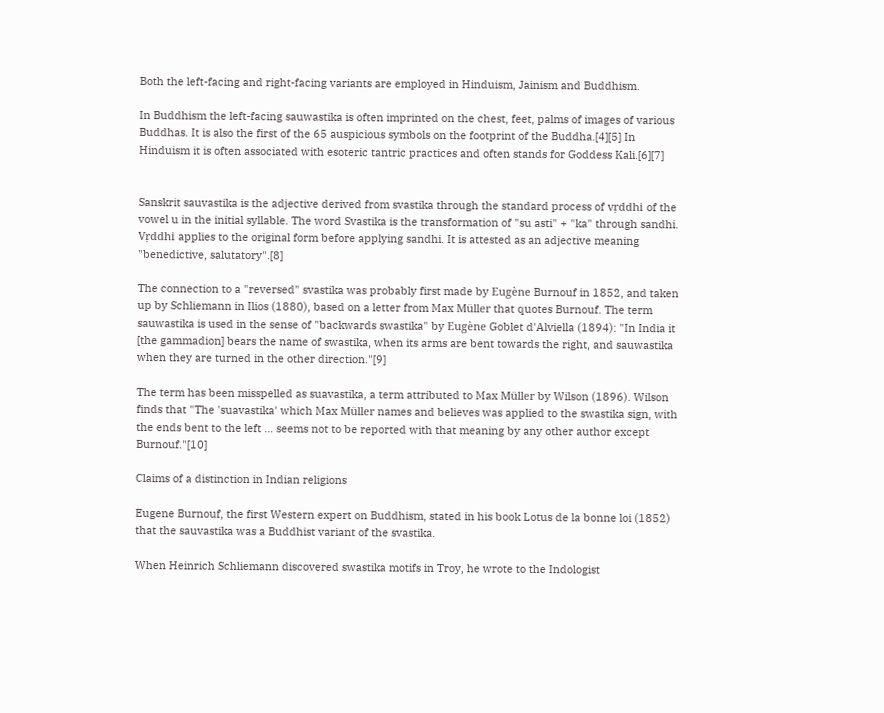Both the left-facing and right-facing variants are employed in Hinduism, Jainism and Buddhism.

In Buddhism the left-facing sauwastika is often imprinted on the chest, feet, palms of images of various Buddhas. It is also the first of the 65 auspicious symbols on the footprint of the Buddha.[4][5] In Hinduism it is often associated with esoteric tantric practices and often stands for Goddess Kali.[6][7]


Sanskrit sauvastika is the adjective derived from svastika through the standard process of vṛddhi of the vowel u in the initial syllable. The word Svastika is the transformation of "su asti" + "ka" through sandhi. Vṛddhi applies to the original form before applying sandhi. It is attested as an adjective meaning "benedictive, salutatory".[8]

The connection to a "reversed" svastika was probably first made by Eugène Burnouf in 1852, and taken up by Schliemann in Ilios (1880), based on a letter from Max Müller that quotes Burnouf. The term sauwastika is used in the sense of "backwards swastika" by Eugène Goblet d'Alviella (1894): "In India it [the gammadion] bears the name of swastika, when its arms are bent towards the right, and sauwastika when they are turned in the other direction."[9]

The term has been misspelled as suavastika, a term attributed to Max Müller by Wilson (1896). Wilson finds that "The 'suavastika' which Max Müller names and believes was applied to the swastika sign, with the ends bent to the left ... seems not to be reported with that meaning by any other author except Burnouf."[10]

Claims of a distinction in Indian religions

Eugene Burnouf, the first Western expert on Buddhism, stated in his book Lotus de la bonne loi (1852) that the sauvastika was a Buddhist variant of the svastika.

When Heinrich Schliemann discovered swastika motifs in Troy, he wrote to the Indologist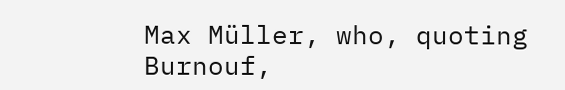Max Müller, who, quoting Burnouf,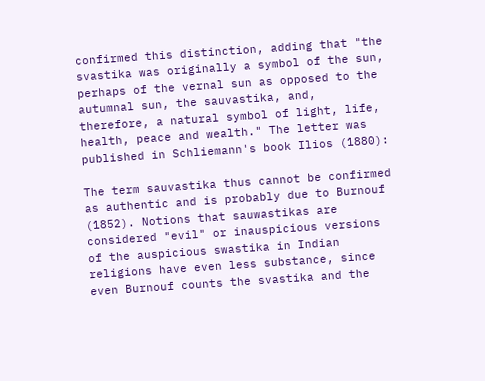confirmed this distinction, adding that "the svastika was originally a symbol of the sun, perhaps of the vernal sun as opposed to the autumnal sun, the sauvastika, and, therefore, a natural symbol of light, life, health, peace and wealth." The letter was published in Schliemann's book Ilios (1880):

The term sauvastika thus cannot be confirmed as authentic and is probably due to Burnouf (1852). Notions that sauwastikas are considered "evil" or inauspicious versions of the auspicious swastika in Indian religions have even less substance, since even Burnouf counts the svastika and the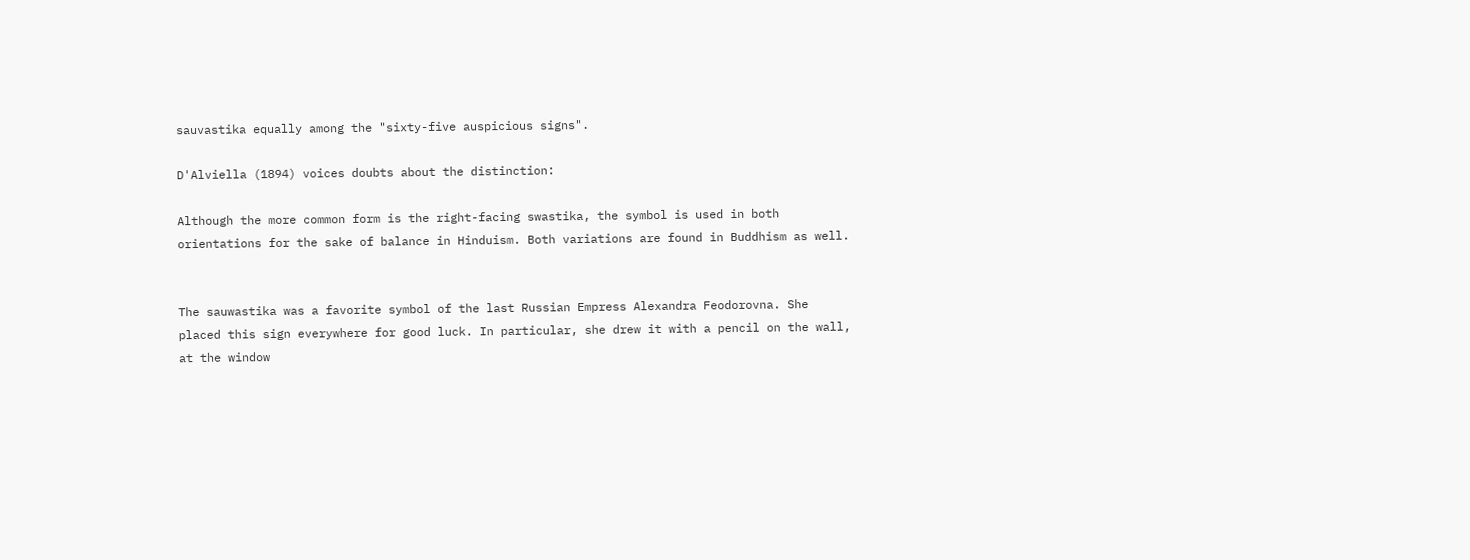sauvastika equally among the "sixty-five auspicious signs".

D'Alviella (1894) voices doubts about the distinction:

Although the more common form is the right-facing swastika, the symbol is used in both orientations for the sake of balance in Hinduism. Both variations are found in Buddhism as well.


The sauwastika was a favorite symbol of the last Russian Empress Alexandra Feodorovna. She placed this sign everywhere for good luck. In particular, she drew it with a pencil on the wall, at the window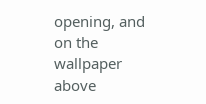opening, and on the wallpaper above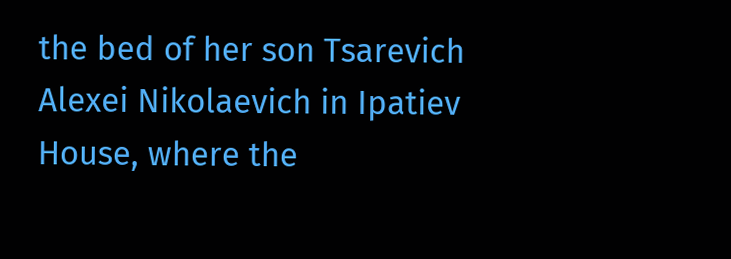the bed of her son Tsarevich Alexei Nikolaevich in Ipatiev House, where the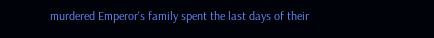murdered Emperor's family spent the last days of their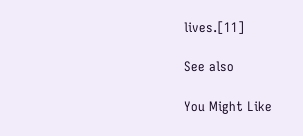lives.[11]

See also

You Might Like